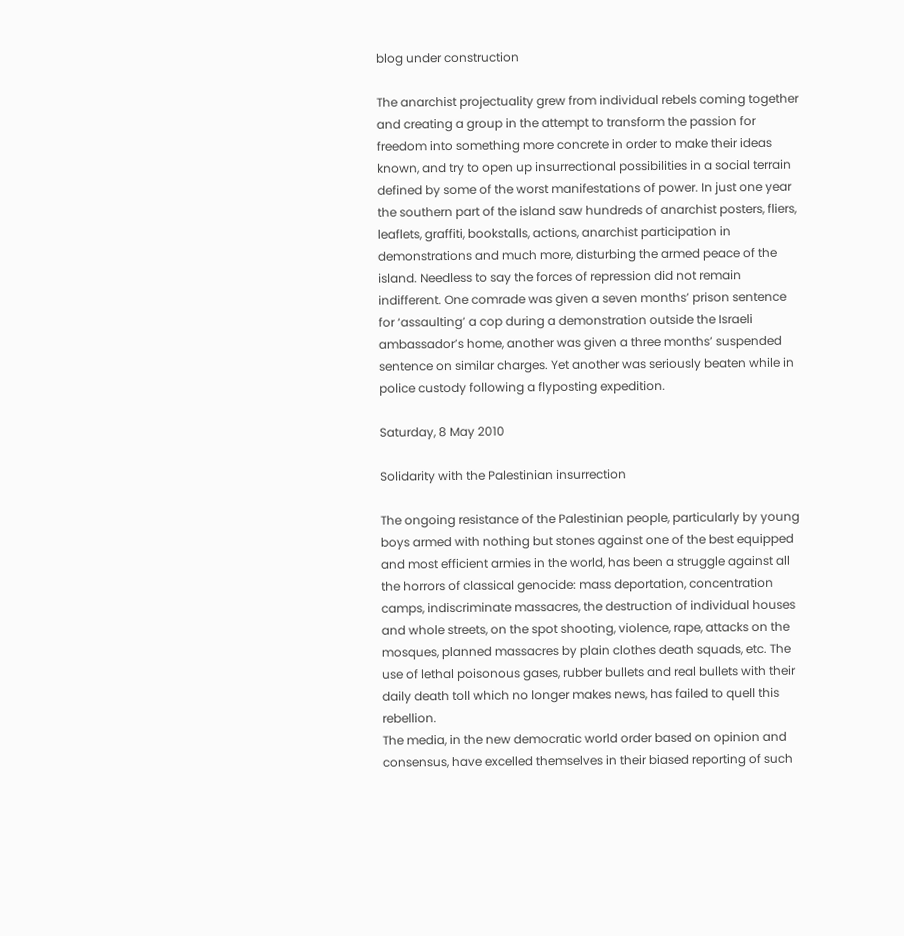blog under construction

The anarchist projectuality grew from individual rebels coming together and creating a group in the attempt to transform the passion for freedom into something more concrete in order to make their ideas known, and try to open up insurrectional possibilities in a social terrain defined by some of the worst manifestations of power. In just one year the southern part of the island saw hundreds of anarchist posters, fliers, leaflets, graffiti, bookstalls, actions, anarchist participation in demonstrations and much more, disturbing the armed peace of the island. Needless to say the forces of repression did not remain indifferent. One comrade was given a seven months’ prison sentence for ‘assaulting’ a cop during a demonstration outside the Israeli ambassador’s home, another was given a three months’ suspended sentence on similar charges. Yet another was seriously beaten while in police custody following a flyposting expedition.

Saturday, 8 May 2010

Solidarity with the Palestinian insurrection

The ongoing resistance of the Palestinian people, particularly by young boys armed with nothing but stones against one of the best equipped and most efficient armies in the world, has been a struggle against all the horrors of classical genocide: mass deportation, concentration camps, indiscriminate massacres, the destruction of individual houses and whole streets, on the spot shooting, violence, rape, attacks on the mosques, planned massacres by plain clothes death squads, etc. The use of lethal poisonous gases, rubber bullets and real bullets with their daily death toll which no longer makes news, has failed to quell this rebellion.
The media, in the new democratic world order based on opinion and consensus, have excelled themselves in their biased reporting of such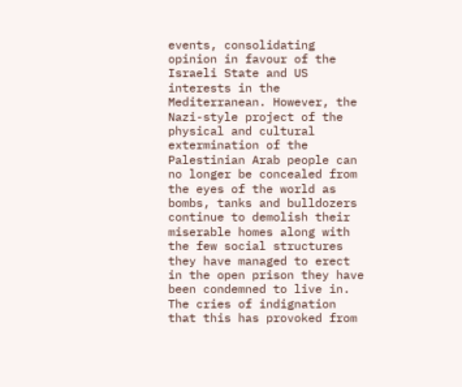events, consolidating opinion in favour of the Israeli State and US interests in the Mediterranean. However, the Nazi-style project of the physical and cultural extermination of the Palestinian Arab people can no longer be concealed from the eyes of the world as bombs, tanks and bulldozers continue to demolish their miserable homes along with the few social structures they have managed to erect in the open prison they have been condemned to live in. The cries of indignation that this has provoked from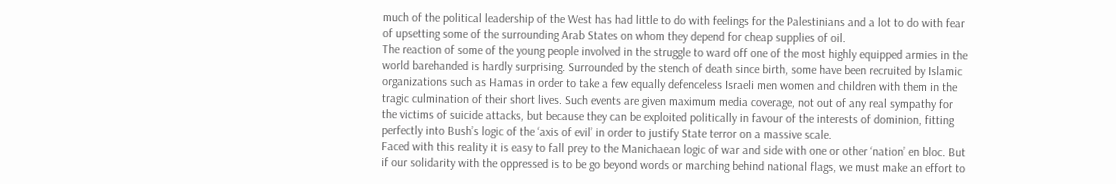much of the political leadership of the West has had little to do with feelings for the Palestinians and a lot to do with fear of upsetting some of the surrounding Arab States on whom they depend for cheap supplies of oil.
The reaction of some of the young people involved in the struggle to ward off one of the most highly equipped armies in the world barehanded is hardly surprising. Surrounded by the stench of death since birth, some have been recruited by Islamic organizations such as Hamas in order to take a few equally defenceless Israeli men women and children with them in the tragic culmination of their short lives. Such events are given maximum media coverage, not out of any real sympathy for the victims of suicide attacks, but because they can be exploited politically in favour of the interests of dominion, fitting perfectly into Bush’s logic of the ‘axis of evil’ in order to justify State terror on a massive scale.
Faced with this reality it is easy to fall prey to the Manichaean logic of war and side with one or other ‘nation’ en bloc. But if our solidarity with the oppressed is to be go beyond words or marching behind national flags, we must make an effort to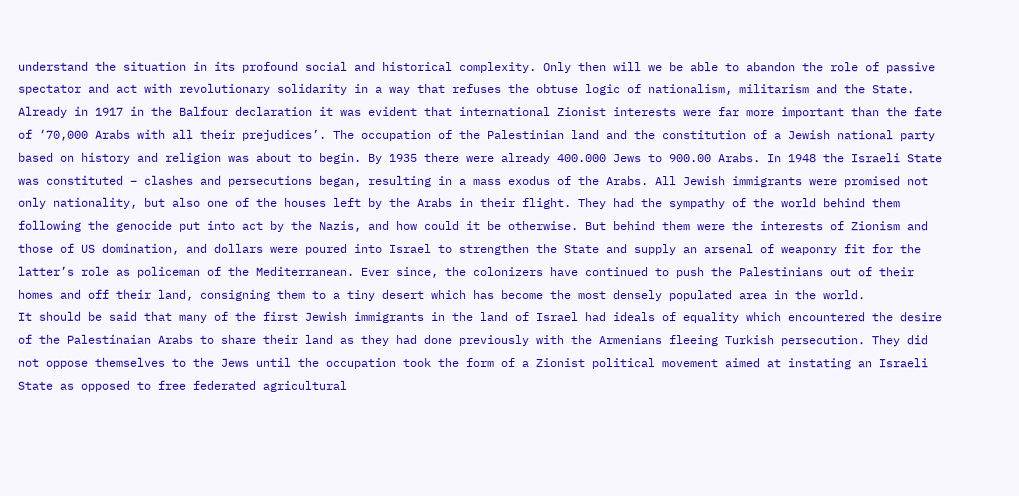understand the situation in its profound social and historical complexity. Only then will we be able to abandon the role of passive spectator and act with revolutionary solidarity in a way that refuses the obtuse logic of nationalism, militarism and the State.
Already in 1917 in the Balfour declaration it was evident that international Zionist interests were far more important than the fate of ‘70,000 Arabs with all their prejudices’. The occupation of the Palestinian land and the constitution of a Jewish national party based on history and religion was about to begin. By 1935 there were already 400.000 Jews to 900.00 Arabs. In 1948 the Israeli State was constituted – clashes and persecutions began, resulting in a mass exodus of the Arabs. All Jewish immigrants were promised not only nationality, but also one of the houses left by the Arabs in their flight. They had the sympathy of the world behind them following the genocide put into act by the Nazis, and how could it be otherwise. But behind them were the interests of Zionism and those of US domination, and dollars were poured into Israel to strengthen the State and supply an arsenal of weaponry fit for the latter’s role as policeman of the Mediterranean. Ever since, the colonizers have continued to push the Palestinians out of their homes and off their land, consigning them to a tiny desert which has become the most densely populated area in the world.
It should be said that many of the first Jewish immigrants in the land of Israel had ideals of equality which encountered the desire of the Palestinaian Arabs to share their land as they had done previously with the Armenians fleeing Turkish persecution. They did not oppose themselves to the Jews until the occupation took the form of a Zionist political movement aimed at instating an Israeli State as opposed to free federated agricultural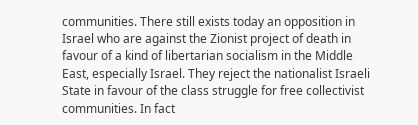communities. There still exists today an opposition in Israel who are against the Zionist project of death in favour of a kind of libertarian socialism in the Middle East, especially Israel. They reject the nationalist Israeli State in favour of the class struggle for free collectivist communities. In fact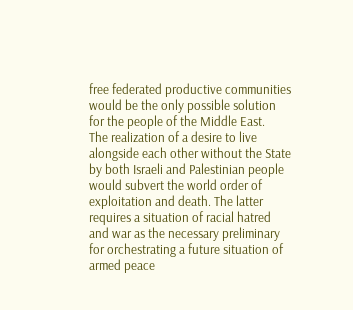free federated productive communities would be the only possible solution for the people of the Middle East.
The realization of a desire to live alongside each other without the State by both Israeli and Palestinian people would subvert the world order of exploitation and death. The latter requires a situation of racial hatred and war as the necessary preliminary for orchestrating a future situation of armed peace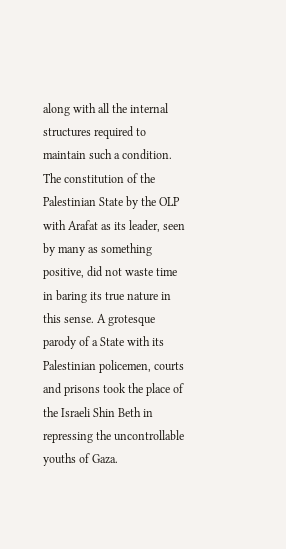along with all the internal structures required to maintain such a condition. The constitution of the Palestinian State by the OLP with Arafat as its leader, seen by many as something positive, did not waste time in baring its true nature in this sense. A grotesque parody of a State with its Palestinian policemen, courts and prisons took the place of the Israeli Shin Beth in repressing the uncontrollable youths of Gaza.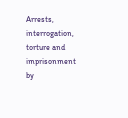Arrests, interrogation, torture and imprisonment by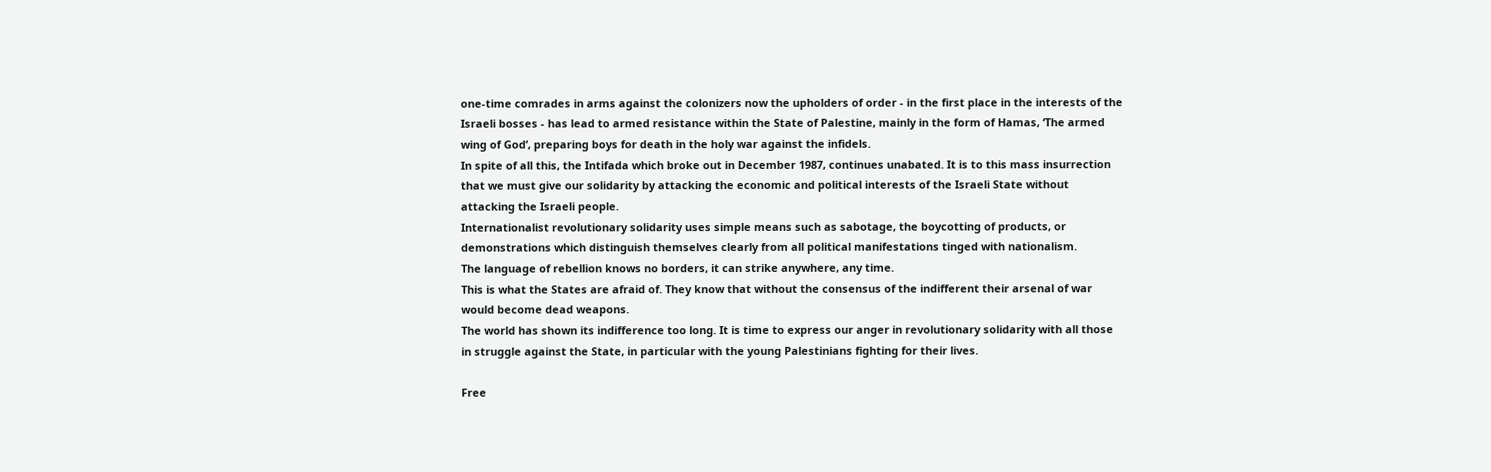one-time comrades in arms against the colonizers now the upholders of order - in the first place in the interests of the Israeli bosses - has lead to armed resistance within the State of Palestine, mainly in the form of Hamas, ‘The armed wing of God’, preparing boys for death in the holy war against the infidels.
In spite of all this, the Intifada which broke out in December 1987, continues unabated. It is to this mass insurrection that we must give our solidarity by attacking the economic and political interests of the Israeli State without attacking the Israeli people.
Internationalist revolutionary solidarity uses simple means such as sabotage, the boycotting of products, or demonstrations which distinguish themselves clearly from all political manifestations tinged with nationalism.
The language of rebellion knows no borders, it can strike anywhere, any time.
This is what the States are afraid of. They know that without the consensus of the indifferent their arsenal of war would become dead weapons.
The world has shown its indifference too long. It is time to express our anger in revolutionary solidarity with all those in struggle against the State, in particular with the young Palestinians fighting for their lives.

Free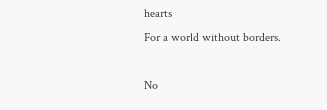hearts
For a world without borders.

No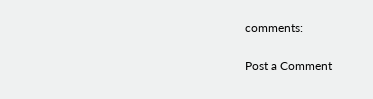comments:

Post a Comment